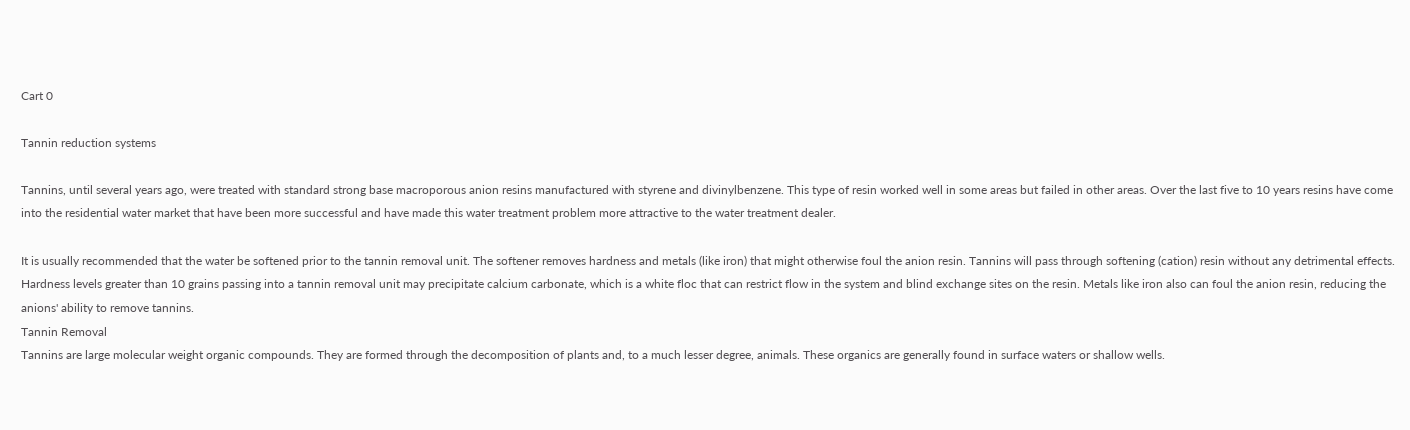Cart 0

Tannin reduction systems

Tannins, until several years ago, were treated with standard strong base macroporous anion resins manufactured with styrene and divinylbenzene. This type of resin worked well in some areas but failed in other areas. Over the last five to 10 years resins have come into the residential water market that have been more successful and have made this water treatment problem more attractive to the water treatment dealer.

It is usually recommended that the water be softened prior to the tannin removal unit. The softener removes hardness and metals (like iron) that might otherwise foul the anion resin. Tannins will pass through softening (cation) resin without any detrimental effects. Hardness levels greater than 10 grains passing into a tannin removal unit may precipitate calcium carbonate, which is a white floc that can restrict flow in the system and blind exchange sites on the resin. Metals like iron also can foul the anion resin, reducing the anions' ability to remove tannins.
Tannin Removal
Tannins are large molecular weight organic compounds. They are formed through the decomposition of plants and, to a much lesser degree, animals. These organics are generally found in surface waters or shallow wells.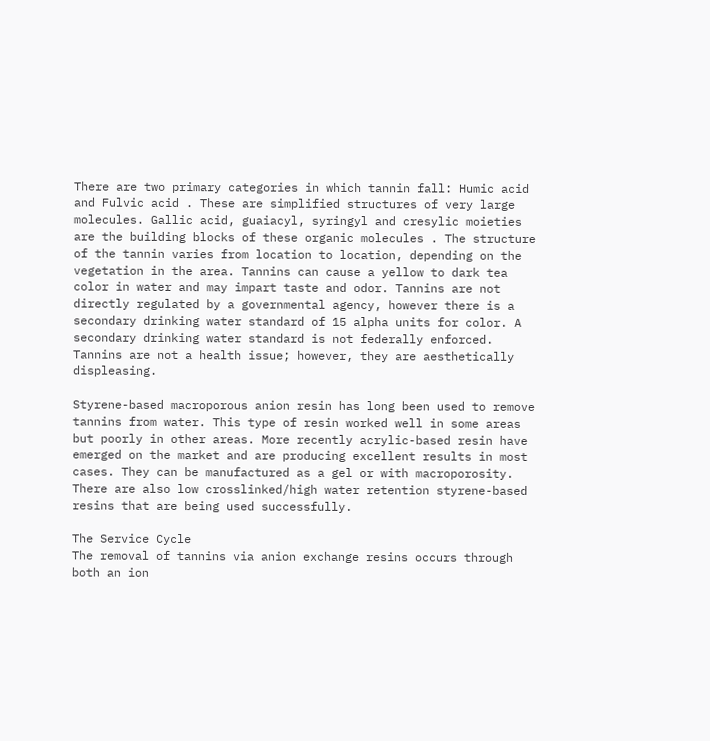There are two primary categories in which tannin fall: Humic acid and Fulvic acid . These are simplified structures of very large molecules. Gallic acid, guaiacyl, syringyl and cresylic moieties are the building blocks of these organic molecules . The structure of the tannin varies from location to location, depending on the vegetation in the area. Tannins can cause a yellow to dark tea color in water and may impart taste and odor. Tannins are not directly regulated by a governmental agency, however there is a secondary drinking water standard of 15 alpha units for color. A secondary drinking water standard is not federally enforced. Tannins are not a health issue; however, they are aesthetically displeasing.

Styrene-based macroporous anion resin has long been used to remove tannins from water. This type of resin worked well in some areas but poorly in other areas. More recently acrylic-based resin have emerged on the market and are producing excellent results in most cases. They can be manufactured as a gel or with macroporosity. There are also low crosslinked/high water retention styrene-based resins that are being used successfully.

The Service Cycle
The removal of tannins via anion exchange resins occurs through both an ion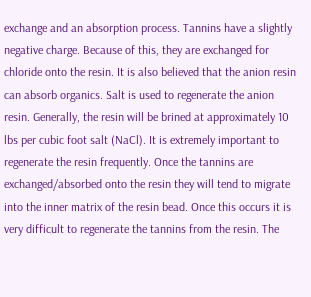exchange and an absorption process. Tannins have a slightly negative charge. Because of this, they are exchanged for chloride onto the resin. It is also believed that the anion resin can absorb organics. Salt is used to regenerate the anion resin. Generally, the resin will be brined at approximately 10 lbs per cubic foot salt (NaCl). It is extremely important to regenerate the resin frequently. Once the tannins are exchanged/absorbed onto the resin they will tend to migrate into the inner matrix of the resin bead. Once this occurs it is very difficult to regenerate the tannins from the resin. The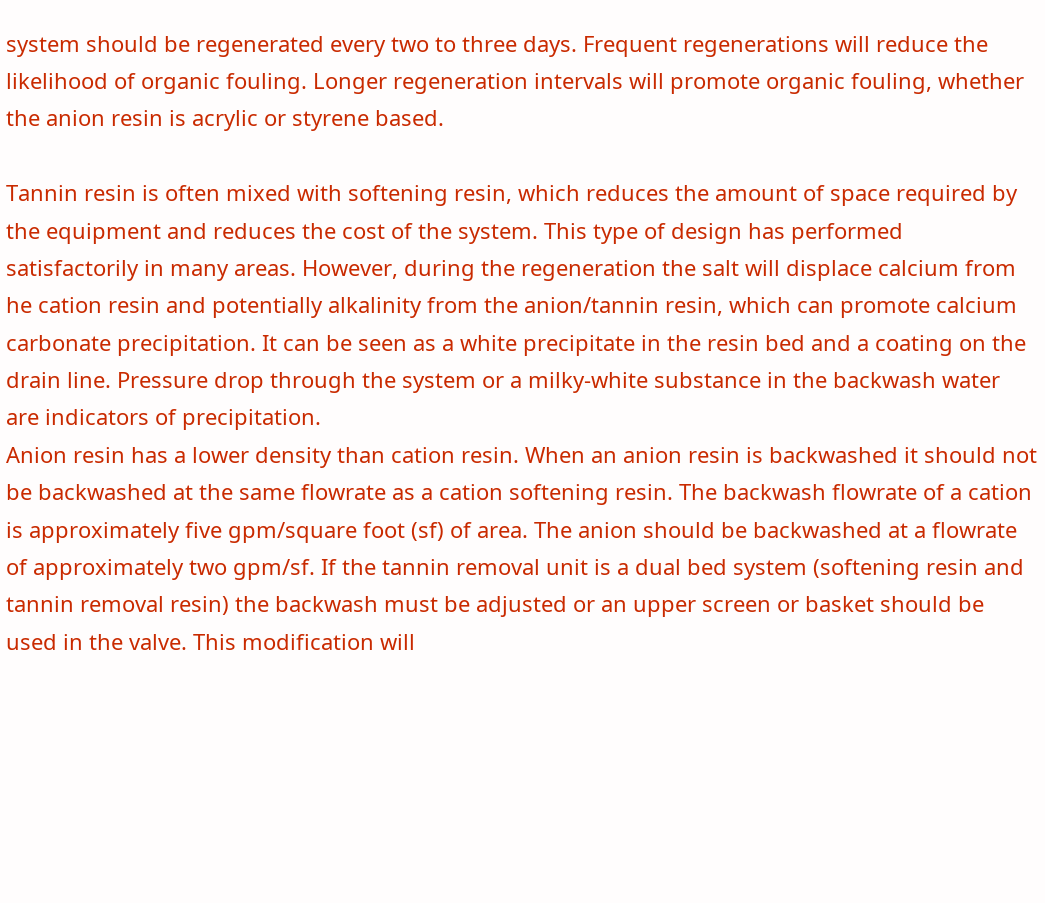system should be regenerated every two to three days. Frequent regenerations will reduce the likelihood of organic fouling. Longer regeneration intervals will promote organic fouling, whether the anion resin is acrylic or styrene based.

Tannin resin is often mixed with softening resin, which reduces the amount of space required by the equipment and reduces the cost of the system. This type of design has performed satisfactorily in many areas. However, during the regeneration the salt will displace calcium from he cation resin and potentially alkalinity from the anion/tannin resin, which can promote calcium carbonate precipitation. It can be seen as a white precipitate in the resin bed and a coating on the drain line. Pressure drop through the system or a milky-white substance in the backwash water are indicators of precipitation.
Anion resin has a lower density than cation resin. When an anion resin is backwashed it should not be backwashed at the same flowrate as a cation softening resin. The backwash flowrate of a cation is approximately five gpm/square foot (sf) of area. The anion should be backwashed at a flowrate of approximately two gpm/sf. If the tannin removal unit is a dual bed system (softening resin and tannin removal resin) the backwash must be adjusted or an upper screen or basket should be used in the valve. This modification will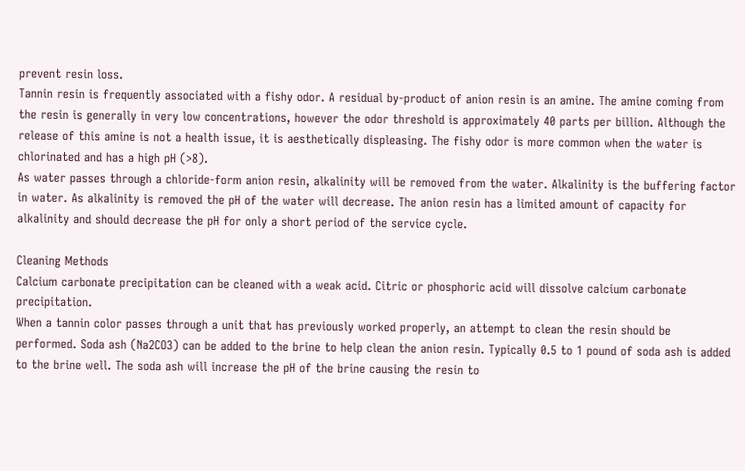prevent resin loss.
Tannin resin is frequently associated with a fishy odor. A residual by-product of anion resin is an amine. The amine coming from the resin is generally in very low concentrations, however the odor threshold is approximately 40 parts per billion. Although the release of this amine is not a health issue, it is aesthetically displeasing. The fishy odor is more common when the water is chlorinated and has a high pH (>8).
As water passes through a chloride-form anion resin, alkalinity will be removed from the water. Alkalinity is the buffering factor in water. As alkalinity is removed the pH of the water will decrease. The anion resin has a limited amount of capacity for alkalinity and should decrease the pH for only a short period of the service cycle.

Cleaning Methods
Calcium carbonate precipitation can be cleaned with a weak acid. Citric or phosphoric acid will dissolve calcium carbonate precipitation.
When a tannin color passes through a unit that has previously worked properly, an attempt to clean the resin should be performed. Soda ash (Na2CO3) can be added to the brine to help clean the anion resin. Typically 0.5 to 1 pound of soda ash is added to the brine well. The soda ash will increase the pH of the brine causing the resin to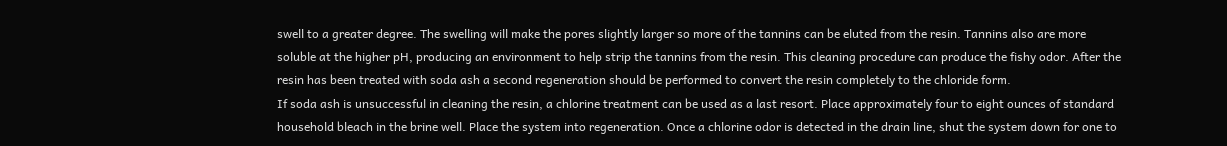swell to a greater degree. The swelling will make the pores slightly larger so more of the tannins can be eluted from the resin. Tannins also are more soluble at the higher pH, producing an environment to help strip the tannins from the resin. This cleaning procedure can produce the fishy odor. After the resin has been treated with soda ash a second regeneration should be performed to convert the resin completely to the chloride form.
If soda ash is unsuccessful in cleaning the resin, a chlorine treatment can be used as a last resort. Place approximately four to eight ounces of standard household bleach in the brine well. Place the system into regeneration. Once a chlorine odor is detected in the drain line, shut the system down for one to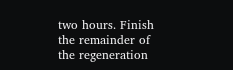two hours. Finish the remainder of the regeneration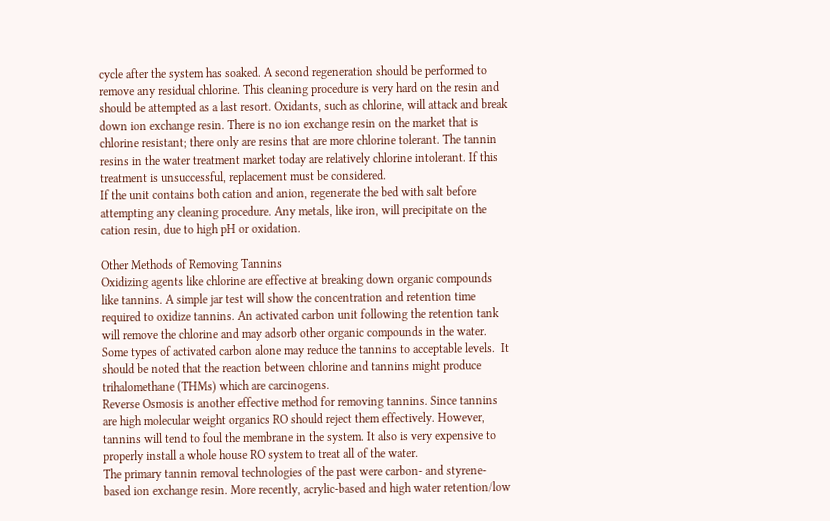cycle after the system has soaked. A second regeneration should be performed to remove any residual chlorine. This cleaning procedure is very hard on the resin and should be attempted as a last resort. Oxidants, such as chlorine, will attack and break down ion exchange resin. There is no ion exchange resin on the market that is chlorine resistant; there only are resins that are more chlorine tolerant. The tannin resins in the water treatment market today are relatively chlorine intolerant. If this treatment is unsuccessful, replacement must be considered.
If the unit contains both cation and anion, regenerate the bed with salt before attempting any cleaning procedure. Any metals, like iron, will precipitate on the cation resin, due to high pH or oxidation.

Other Methods of Removing Tannins
Oxidizing agents like chlorine are effective at breaking down organic compounds like tannins. A simple jar test will show the concentration and retention time required to oxidize tannins. An activated carbon unit following the retention tank will remove the chlorine and may adsorb other organic compounds in the water. Some types of activated carbon alone may reduce the tannins to acceptable levels.  It should be noted that the reaction between chlorine and tannins might produce trihalomethane (THMs) which are carcinogens.
Reverse Osmosis is another effective method for removing tannins. Since tannins are high molecular weight organics RO should reject them effectively. However, tannins will tend to foul the membrane in the system. It also is very expensive to properly install a whole house RO system to treat all of the water.
The primary tannin removal technologies of the past were carbon- and styrene-based ion exchange resin. More recently, acrylic-based and high water retention/low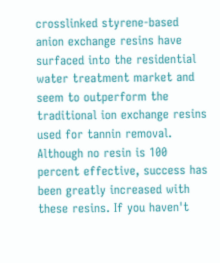crosslinked styrene-based anion exchange resins have surfaced into the residential water treatment market and seem to outperform the traditional ion exchange resins used for tannin removal. Although no resin is 100 percent effective, success has been greatly increased with these resins. If you haven't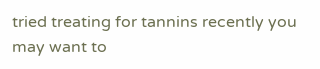tried treating for tannins recently you may want to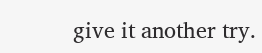give it another try.